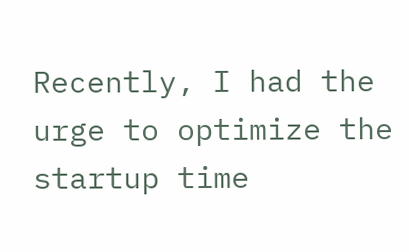Recently, I had the urge to optimize the startup time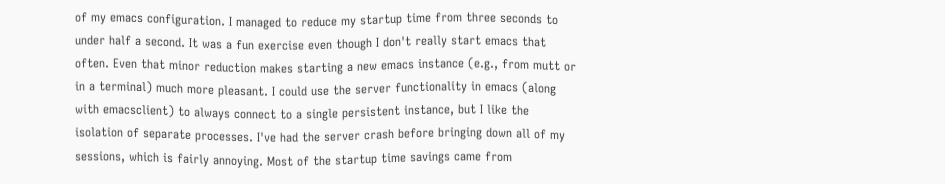of my emacs configuration. I managed to reduce my startup time from three seconds to under half a second. It was a fun exercise even though I don't really start emacs that often. Even that minor reduction makes starting a new emacs instance (e.g., from mutt or in a terminal) much more pleasant. I could use the server functionality in emacs (along with emacsclient) to always connect to a single persistent instance, but I like the isolation of separate processes. I've had the server crash before bringing down all of my sessions, which is fairly annoying. Most of the startup time savings came from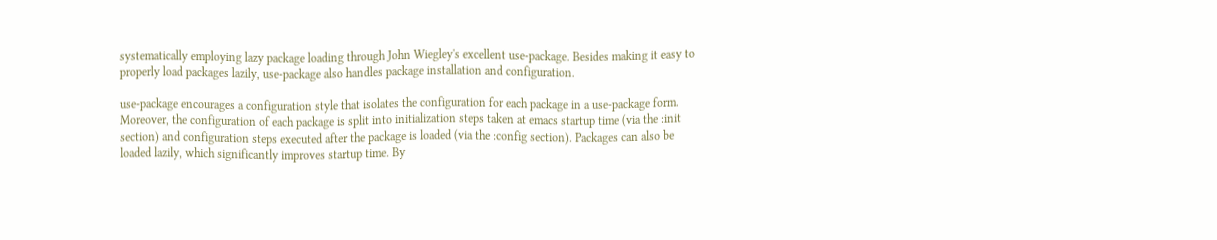systematically employing lazy package loading through John Wiegley's excellent use-package. Besides making it easy to properly load packages lazily, use-package also handles package installation and configuration.

use-package encourages a configuration style that isolates the configuration for each package in a use-package form. Moreover, the configuration of each package is split into initialization steps taken at emacs startup time (via the :init section) and configuration steps executed after the package is loaded (via the :config section). Packages can also be loaded lazily, which significantly improves startup time. By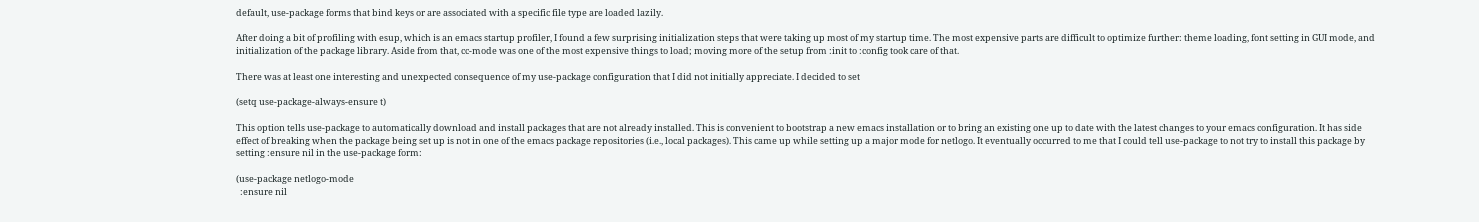default, use-package forms that bind keys or are associated with a specific file type are loaded lazily.

After doing a bit of profiling with esup, which is an emacs startup profiler, I found a few surprising initialization steps that were taking up most of my startup time. The most expensive parts are difficult to optimize further: theme loading, font setting in GUI mode, and initialization of the package library. Aside from that, cc-mode was one of the most expensive things to load; moving more of the setup from :init to :config took care of that.

There was at least one interesting and unexpected consequence of my use-package configuration that I did not initially appreciate. I decided to set

(setq use-package-always-ensure t)

This option tells use-package to automatically download and install packages that are not already installed. This is convenient to bootstrap a new emacs installation or to bring an existing one up to date with the latest changes to your emacs configuration. It has side effect of breaking when the package being set up is not in one of the emacs package repositories (i.e., local packages). This came up while setting up a major mode for netlogo. It eventually occurred to me that I could tell use-package to not try to install this package by setting :ensure nil in the use-package form:

(use-package netlogo-mode
  :ensure nil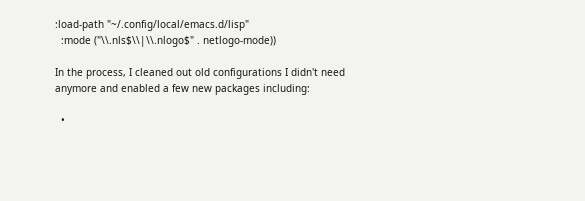:load-path "~/.config/local/emacs.d/lisp"
  :mode ("\\.nls$\\|\\.nlogo$" . netlogo-mode))

In the process, I cleaned out old configurations I didn't need anymore and enabled a few new packages including:

  •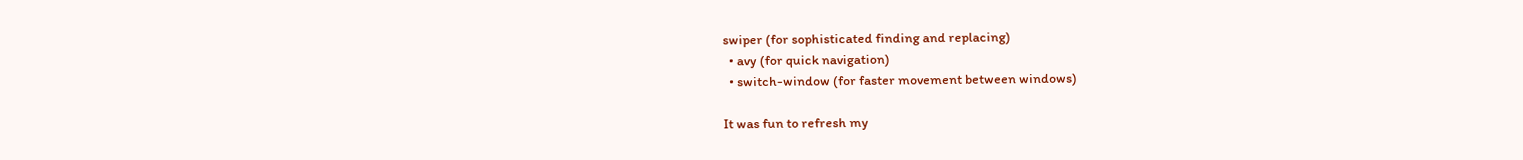swiper (for sophisticated finding and replacing)
  • avy (for quick navigation)
  • switch-window (for faster movement between windows)

It was fun to refresh my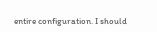entire configuration. I should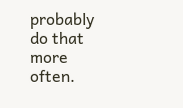probably do that more often.